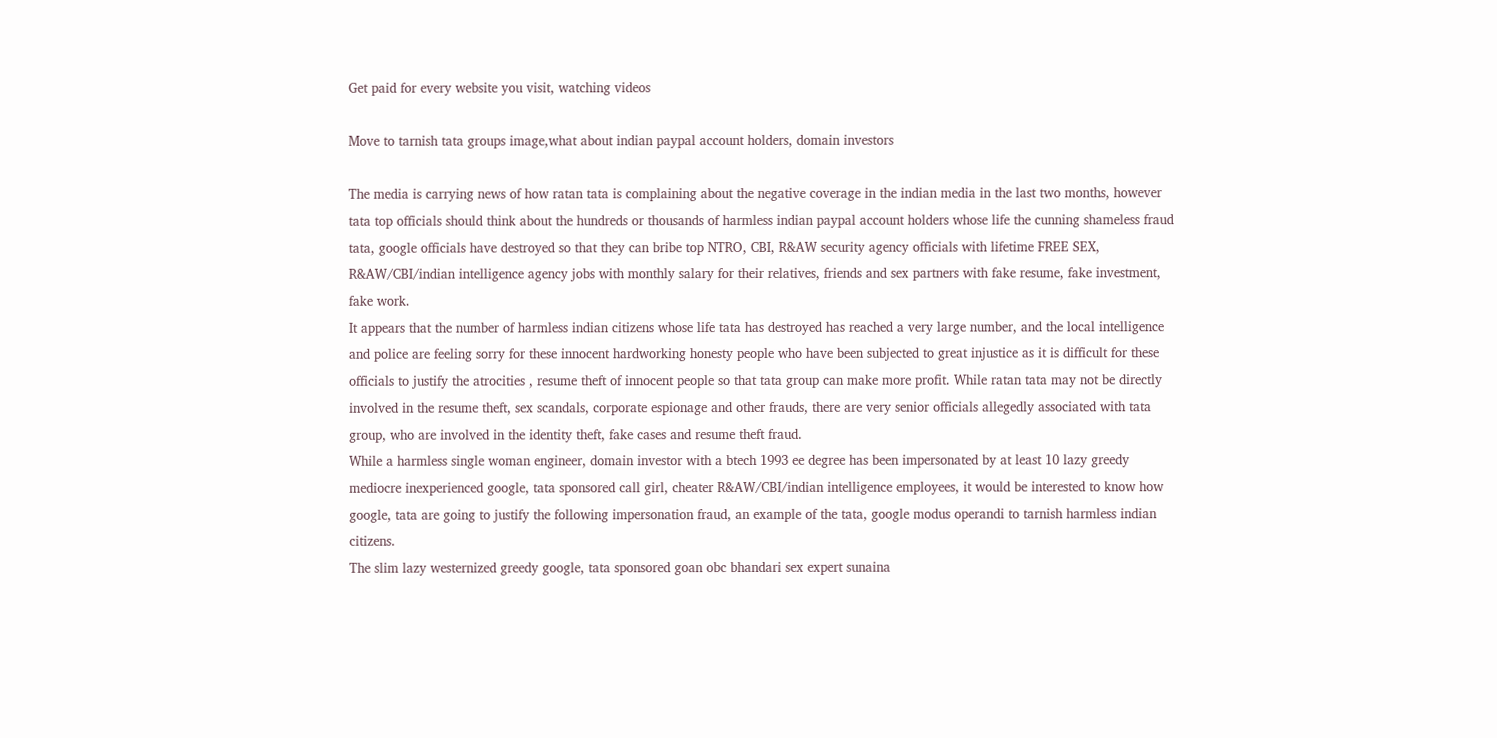Get paid for every website you visit, watching videos

Move to tarnish tata groups image,what about indian paypal account holders, domain investors

The media is carrying news of how ratan tata is complaining about the negative coverage in the indian media in the last two months, however tata top officials should think about the hundreds or thousands of harmless indian paypal account holders whose life the cunning shameless fraud tata, google officials have destroyed so that they can bribe top NTRO, CBI, R&AW security agency officials with lifetime FREE SEX, R&AW/CBI/indian intelligence agency jobs with monthly salary for their relatives, friends and sex partners with fake resume, fake investment, fake work.
It appears that the number of harmless indian citizens whose life tata has destroyed has reached a very large number, and the local intelligence and police are feeling sorry for these innocent hardworking honesty people who have been subjected to great injustice as it is difficult for these officials to justify the atrocities , resume theft of innocent people so that tata group can make more profit. While ratan tata may not be directly involved in the resume theft, sex scandals, corporate espionage and other frauds, there are very senior officials allegedly associated with tata group, who are involved in the identity theft, fake cases and resume theft fraud.
While a harmless single woman engineer, domain investor with a btech 1993 ee degree has been impersonated by at least 10 lazy greedy mediocre inexperienced google, tata sponsored call girl, cheater R&AW/CBI/indian intelligence employees, it would be interested to know how google, tata are going to justify the following impersonation fraud, an example of the tata, google modus operandi to tarnish harmless indian citizens.
The slim lazy westernized greedy google, tata sponsored goan obc bhandari sex expert sunaina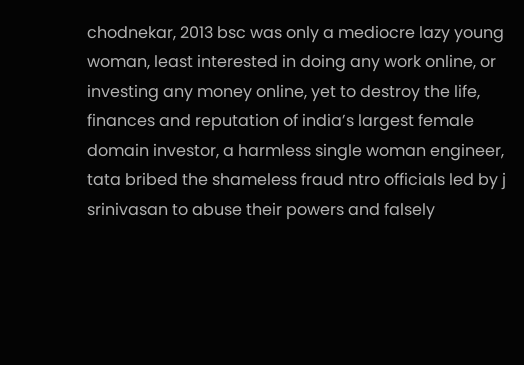chodnekar, 2013 bsc was only a mediocre lazy young woman, least interested in doing any work online, or investing any money online, yet to destroy the life, finances and reputation of india’s largest female domain investor, a harmless single woman engineer, tata bribed the shameless fraud ntro officials led by j srinivasan to abuse their powers and falsely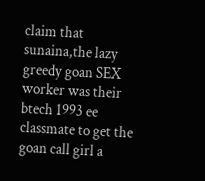claim that sunaina,the lazy greedy goan SEX worker was their btech 1993 ee classmate to get the goan call girl a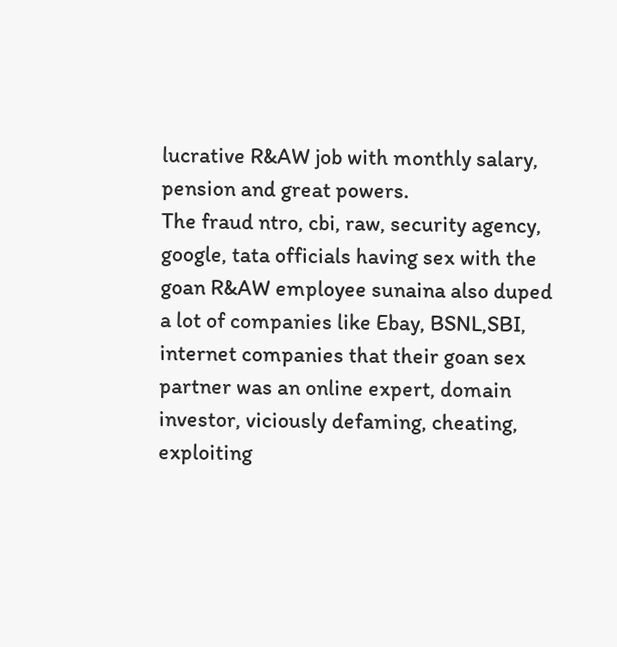lucrative R&AW job with monthly salary, pension and great powers.
The fraud ntro, cbi, raw, security agency, google, tata officials having sex with the goan R&AW employee sunaina also duped a lot of companies like Ebay, BSNL,SBI, internet companies that their goan sex partner was an online expert, domain investor, viciously defaming, cheating, exploiting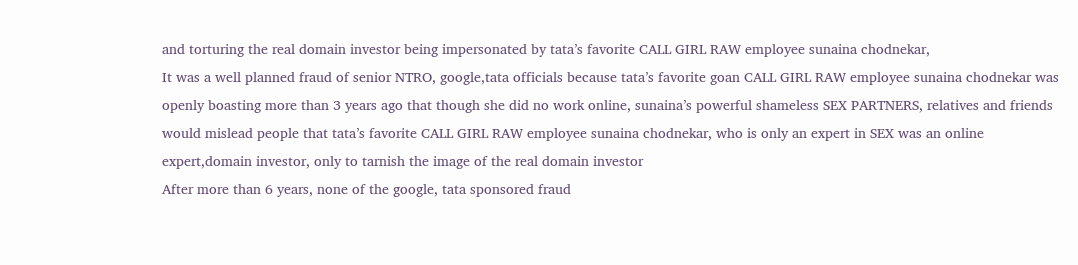and torturing the real domain investor being impersonated by tata’s favorite CALL GIRL RAW employee sunaina chodnekar,
It was a well planned fraud of senior NTRO, google,tata officials because tata’s favorite goan CALL GIRL RAW employee sunaina chodnekar was openly boasting more than 3 years ago that though she did no work online, sunaina’s powerful shameless SEX PARTNERS, relatives and friends would mislead people that tata’s favorite CALL GIRL RAW employee sunaina chodnekar, who is only an expert in SEX was an online expert,domain investor, only to tarnish the image of the real domain investor
After more than 6 years, none of the google, tata sponsored fraud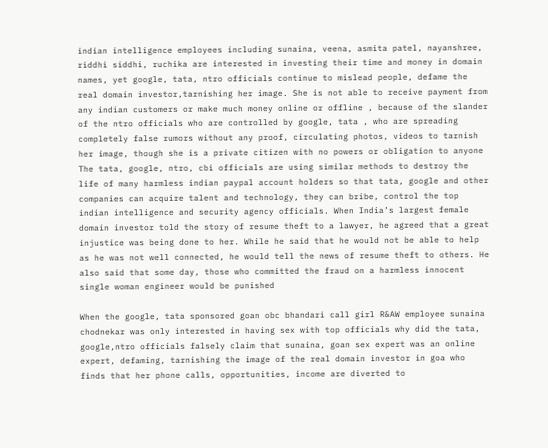indian intelligence employees including sunaina, veena, asmita patel, nayanshree, riddhi siddhi, ruchika are interested in investing their time and money in domain names, yet google, tata, ntro officials continue to mislead people, defame the real domain investor,tarnishing her image. She is not able to receive payment from any indian customers or make much money online or offline , because of the slander of the ntro officials who are controlled by google, tata , who are spreading completely false rumors without any proof, circulating photos, videos to tarnish her image, though she is a private citizen with no powers or obligation to anyone
The tata, google, ntro, cbi officials are using similar methods to destroy the life of many harmless indian paypal account holders so that tata, google and other companies can acquire talent and technology, they can bribe, control the top indian intelligence and security agency officials. When India’s largest female domain investor told the story of resume theft to a lawyer, he agreed that a great injustice was being done to her. While he said that he would not be able to help as he was not well connected, he would tell the news of resume theft to others. He also said that some day, those who committed the fraud on a harmless innocent single woman engineer would be punished

When the google, tata sponsored goan obc bhandari call girl R&AW employee sunaina chodnekar was only interested in having sex with top officials why did the tata, google,ntro officials falsely claim that sunaina, goan sex expert was an online expert, defaming, tarnishing the image of the real domain investor in goa who finds that her phone calls, opportunities, income are diverted to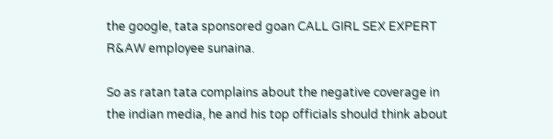the google, tata sponsored goan CALL GIRL SEX EXPERT R&AW employee sunaina.

So as ratan tata complains about the negative coverage in the indian media, he and his top officials should think about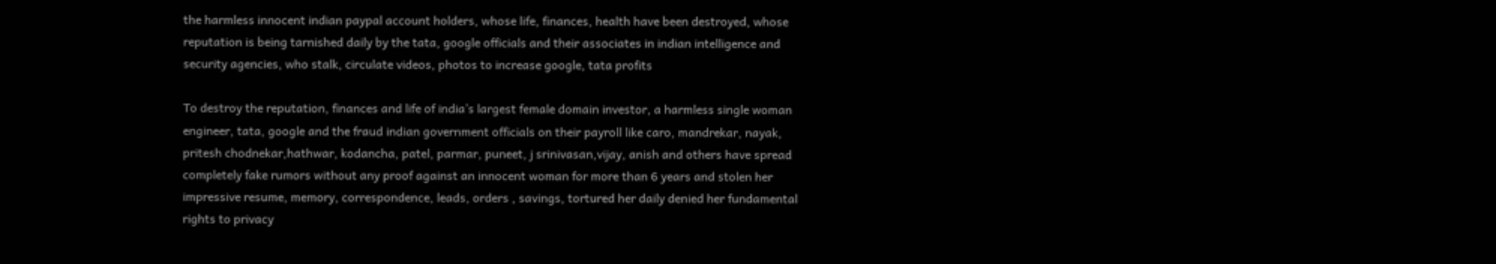the harmless innocent indian paypal account holders, whose life, finances, health have been destroyed, whose reputation is being tarnished daily by the tata, google officials and their associates in indian intelligence and security agencies, who stalk, circulate videos, photos to increase google, tata profits

To destroy the reputation, finances and life of india’s largest female domain investor, a harmless single woman engineer, tata, google and the fraud indian government officials on their payroll like caro, mandrekar, nayak, pritesh chodnekar,hathwar, kodancha, patel, parmar, puneet, j srinivasan,vijay, anish and others have spread completely fake rumors without any proof against an innocent woman for more than 6 years and stolen her impressive resume, memory, correspondence, leads, orders , savings, tortured her daily denied her fundamental rights to privacy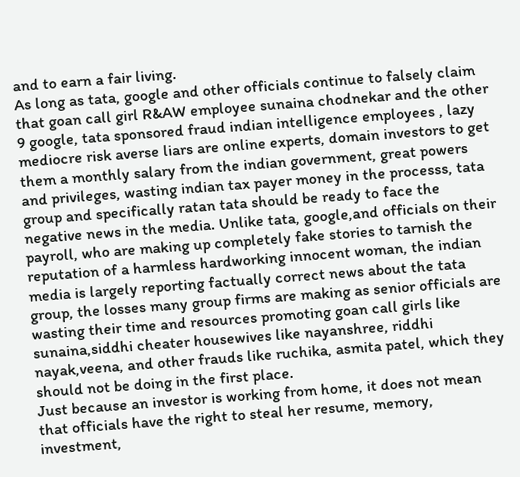and to earn a fair living.
As long as tata, google and other officials continue to falsely claim that goan call girl R&AW employee sunaina chodnekar and the other 9 google, tata sponsored fraud indian intelligence employees , lazy mediocre risk averse liars are online experts, domain investors to get them a monthly salary from the indian government, great powers and privileges, wasting indian tax payer money in the processs, tata group and specifically ratan tata should be ready to face the negative news in the media. Unlike tata, google,and officials on their payroll, who are making up completely fake stories to tarnish the reputation of a harmless hardworking innocent woman, the indian media is largely reporting factually correct news about the tata group, the losses many group firms are making as senior officials are wasting their time and resources promoting goan call girls like sunaina,siddhi cheater housewives like nayanshree, riddhi nayak,veena, and other frauds like ruchika, asmita patel, which they should not be doing in the first place.
Just because an investor is working from home, it does not mean that officials have the right to steal her resume, memory, investment,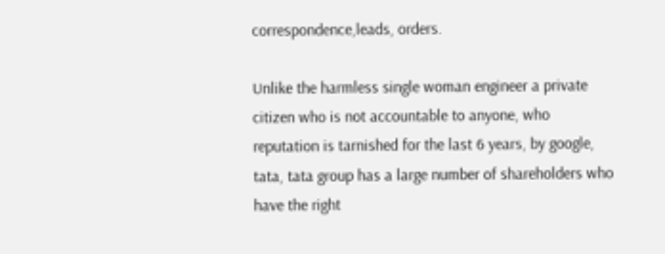correspondence,leads, orders.

Unlike the harmless single woman engineer a private citizen who is not accountable to anyone, who reputation is tarnished for the last 6 years, by google, tata, tata group has a large number of shareholders who have the right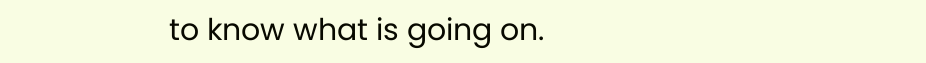to know what is going on.